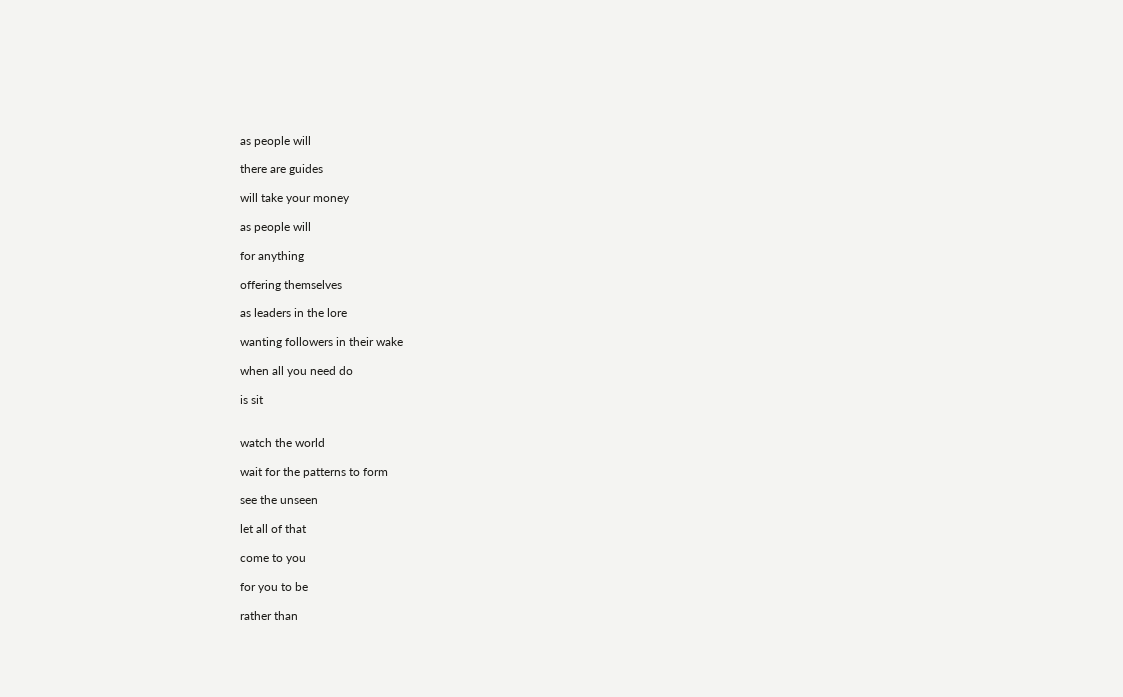as people will

there are guides

will take your money

as people will

for anything

offering themselves

as leaders in the lore

wanting followers in their wake

when all you need do

is sit


watch the world

wait for the patterns to form

see the unseen

let all of that

come to you

for you to be

rather than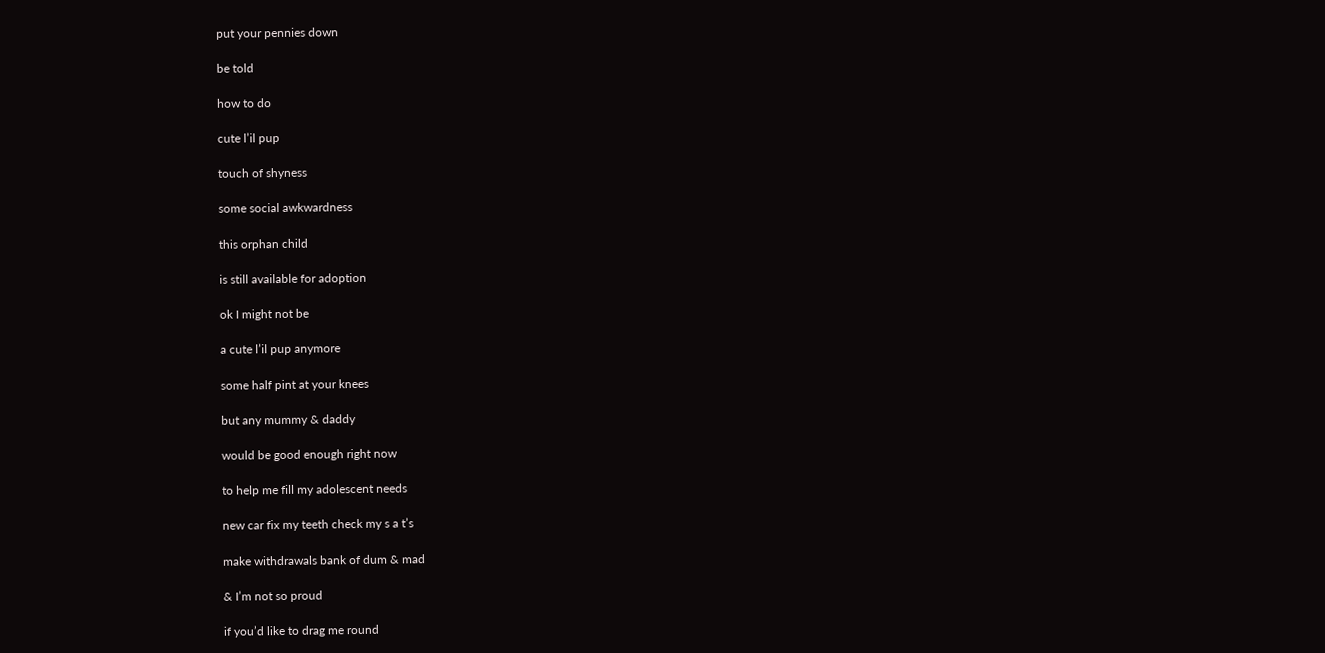put your pennies down

be told

how to do

cute l’il pup

touch of shyness

some social awkwardness

this orphan child

is still available for adoption

ok I might not be

a cute l’il pup anymore

some half pint at your knees

but any mummy & daddy

would be good enough right now

to help me fill my adolescent needs

new car fix my teeth check my s a t’s

make withdrawals bank of dum & mad

& I’m not so proud

if you’d like to drag me round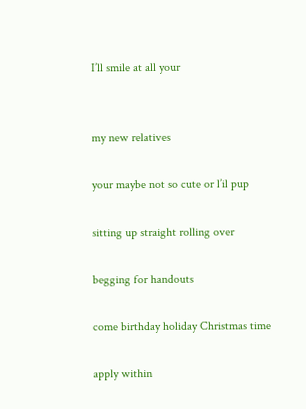I’ll smile at all your


my new relatives

your maybe not so cute or l’il pup

sitting up straight rolling over

begging for handouts

come birthday holiday Christmas time

apply within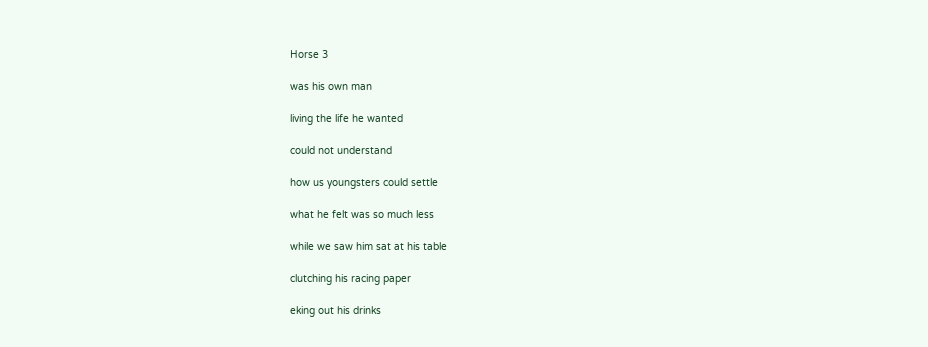Horse 3

was his own man

living the life he wanted

could not understand

how us youngsters could settle

what he felt was so much less

while we saw him sat at his table

clutching his racing paper

eking out his drinks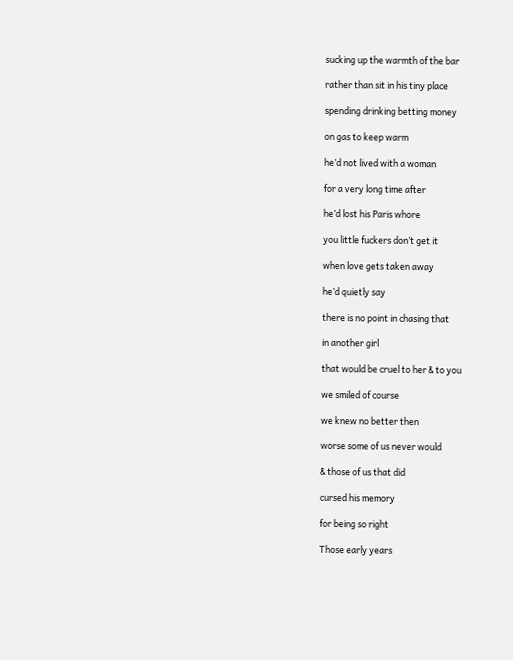sucking up the warmth of the bar

rather than sit in his tiny place

spending drinking betting money

on gas to keep warm

he’d not lived with a woman

for a very long time after

he’d lost his Paris whore

you little fuckers don’t get it

when love gets taken away

he’d quietly say

there is no point in chasing that

in another girl

that would be cruel to her & to you

we smiled of course

we knew no better then

worse some of us never would

& those of us that did

cursed his memory

for being so right

Those early years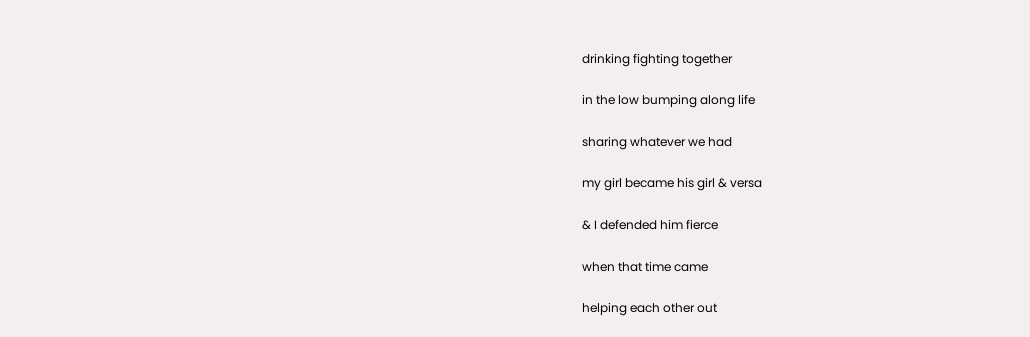drinking fighting together

in the low bumping along life

sharing whatever we had

my girl became his girl & versa

& I defended him fierce

when that time came

helping each other out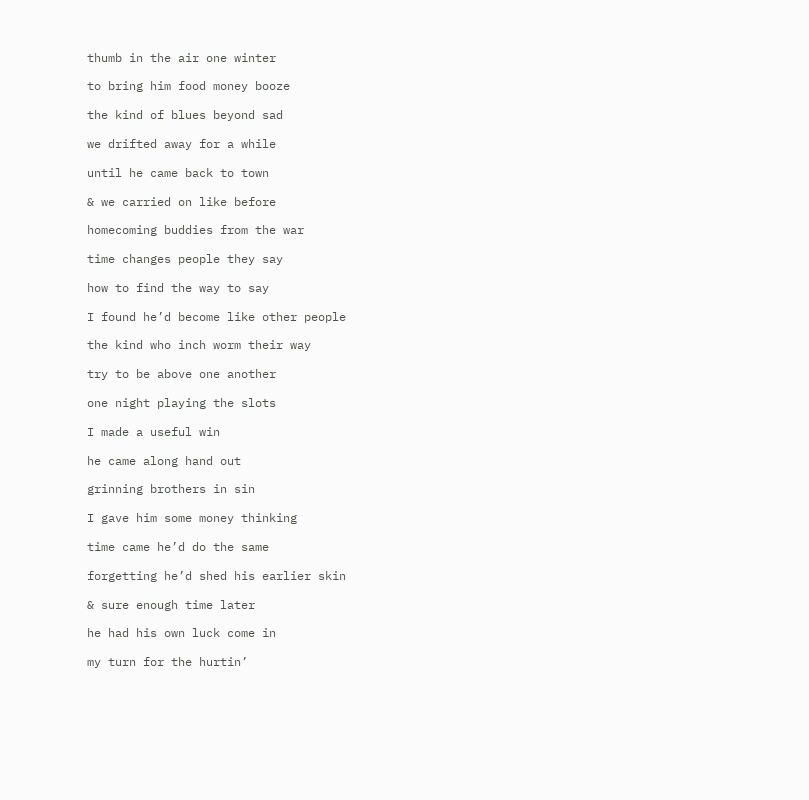thumb in the air one winter

to bring him food money booze

the kind of blues beyond sad

we drifted away for a while

until he came back to town

& we carried on like before

homecoming buddies from the war

time changes people they say

how to find the way to say

I found he’d become like other people

the kind who inch worm their way

try to be above one another

one night playing the slots

I made a useful win

he came along hand out

grinning brothers in sin

I gave him some money thinking

time came he’d do the same

forgetting he’d shed his earlier skin

& sure enough time later

he had his own luck come in

my turn for the hurtin’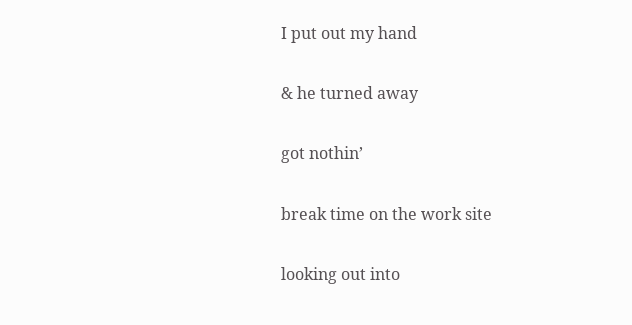I put out my hand

& he turned away

got nothin’

break time on the work site

looking out into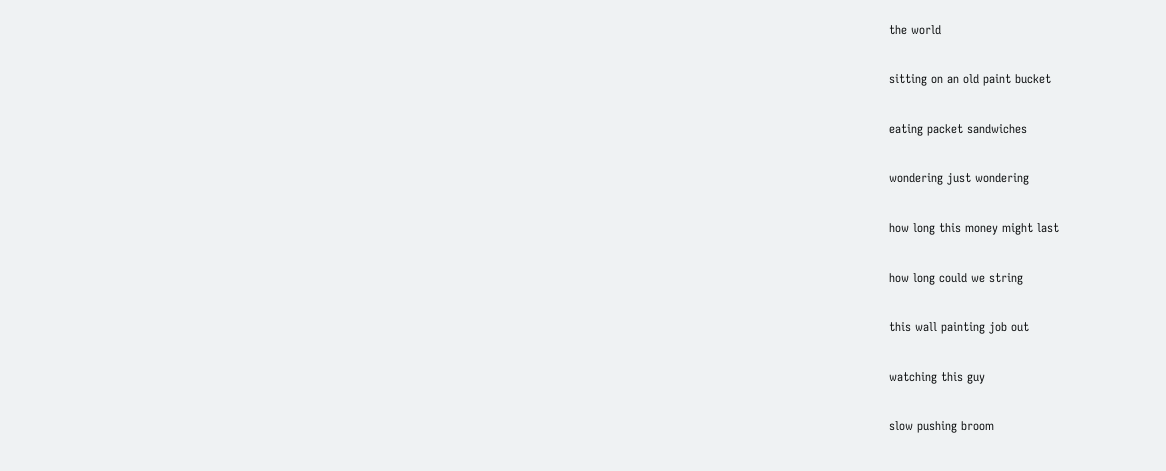the world

sitting on an old paint bucket

eating packet sandwiches

wondering just wondering

how long this money might last

how long could we string

this wall painting job out

watching this guy

slow pushing broom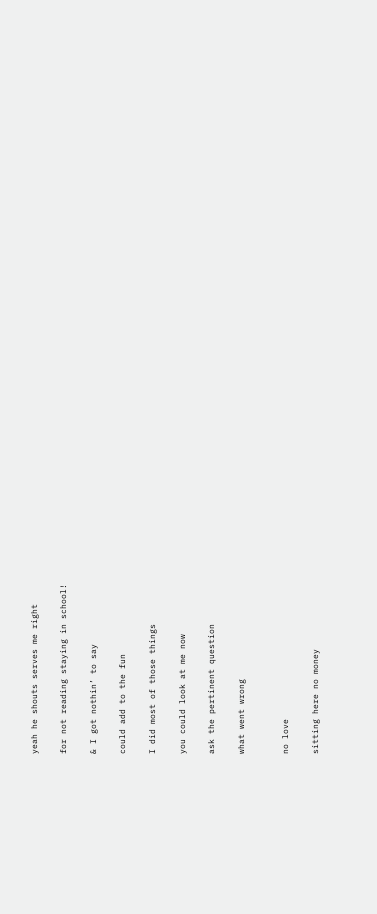yeah he shouts serves me right

for not reading staying in school!

& I got nothin’ to say

could add to the fun

I did most of those things

you could look at me now

ask the pertinent question

what went wrong


no love

sitting here no money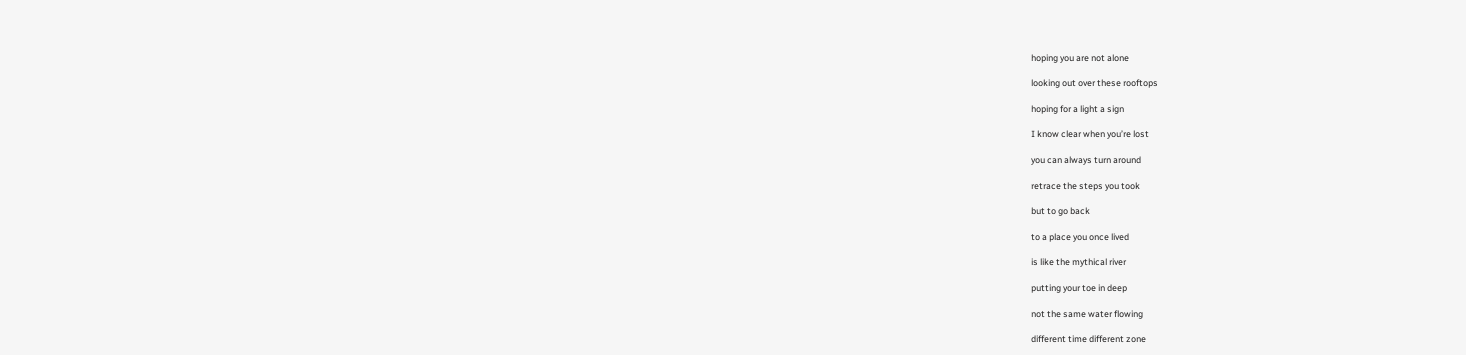hoping you are not alone

looking out over these rooftops

hoping for a light a sign

I know clear when you’re lost

you can always turn around

retrace the steps you took

but to go back

to a place you once lived

is like the mythical river

putting your toe in deep

not the same water flowing

different time different zone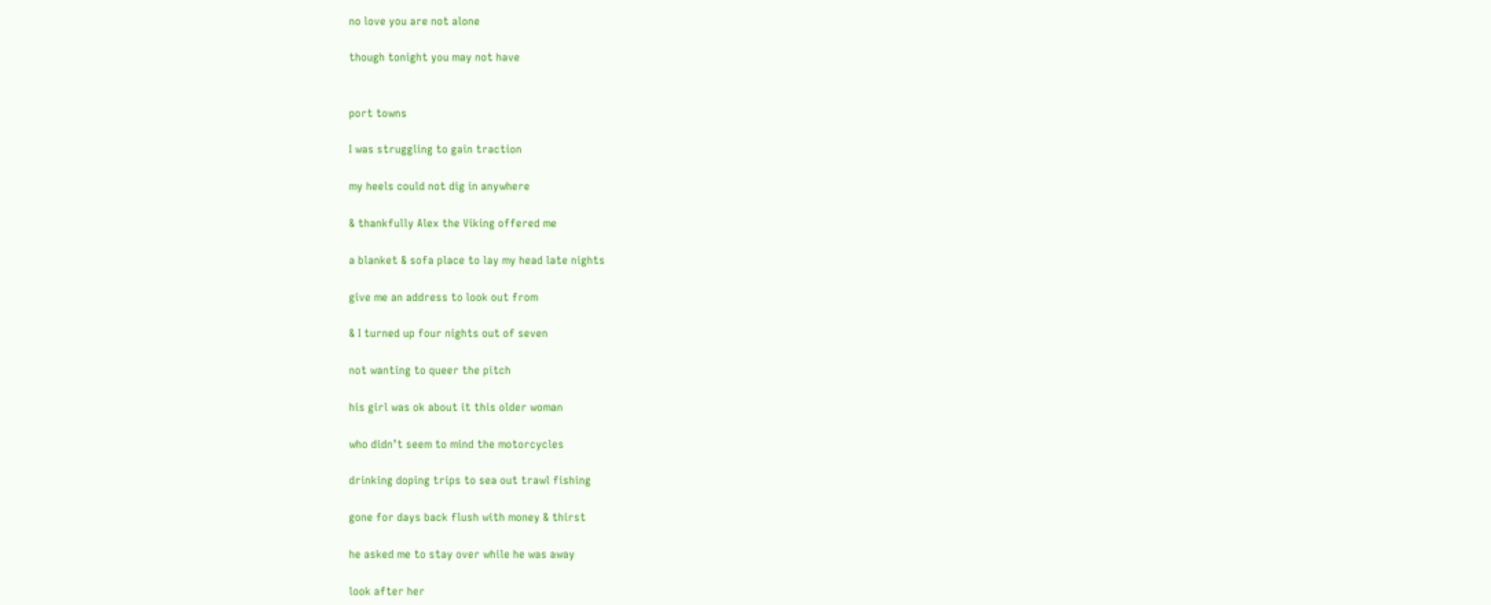no love you are not alone

though tonight you may not have


port towns

I was struggling to gain traction

my heels could not dig in anywhere

& thankfully Alex the Viking offered me

a blanket & sofa place to lay my head late nights

give me an address to look out from

& I turned up four nights out of seven

not wanting to queer the pitch

his girl was ok about it this older woman

who didn’t seem to mind the motorcycles

drinking doping trips to sea out trawl fishing

gone for days back flush with money & thirst

he asked me to stay over while he was away

look after her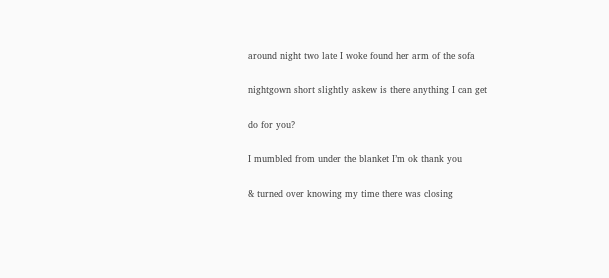around night two late I woke found her arm of the sofa

nightgown short slightly askew is there anything I can get

do for you?

I mumbled from under the blanket I’m ok thank you

& turned over knowing my time there was closing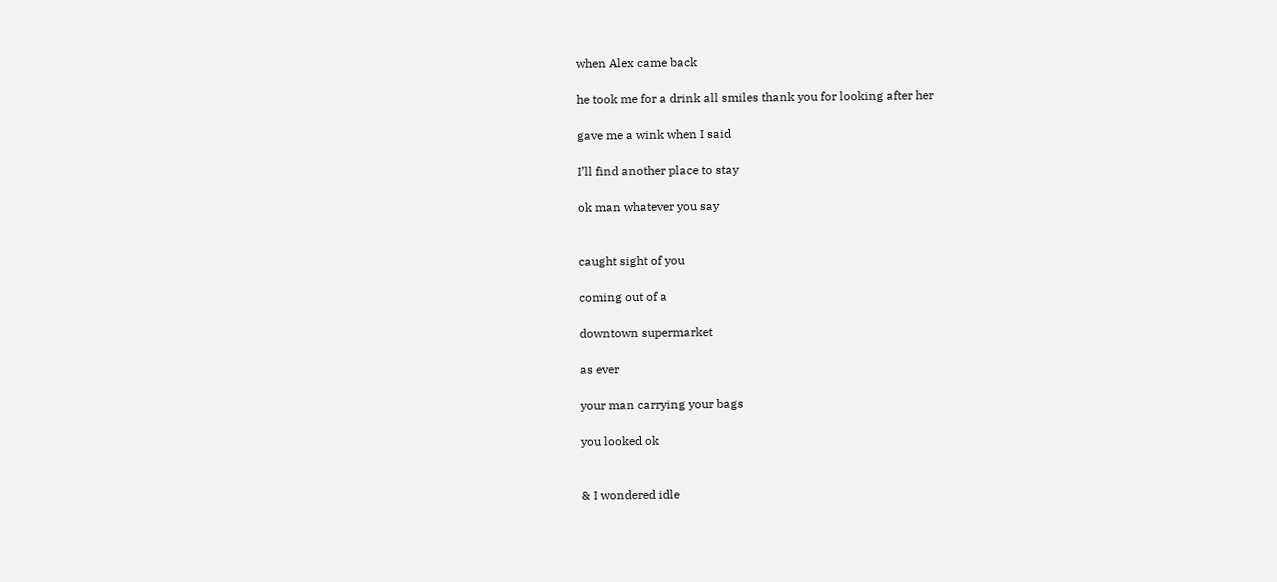when Alex came back

he took me for a drink all smiles thank you for looking after her

gave me a wink when I said

I’ll find another place to stay

ok man whatever you say


caught sight of you

coming out of a

downtown supermarket

as ever

your man carrying your bags

you looked ok


& I wondered idle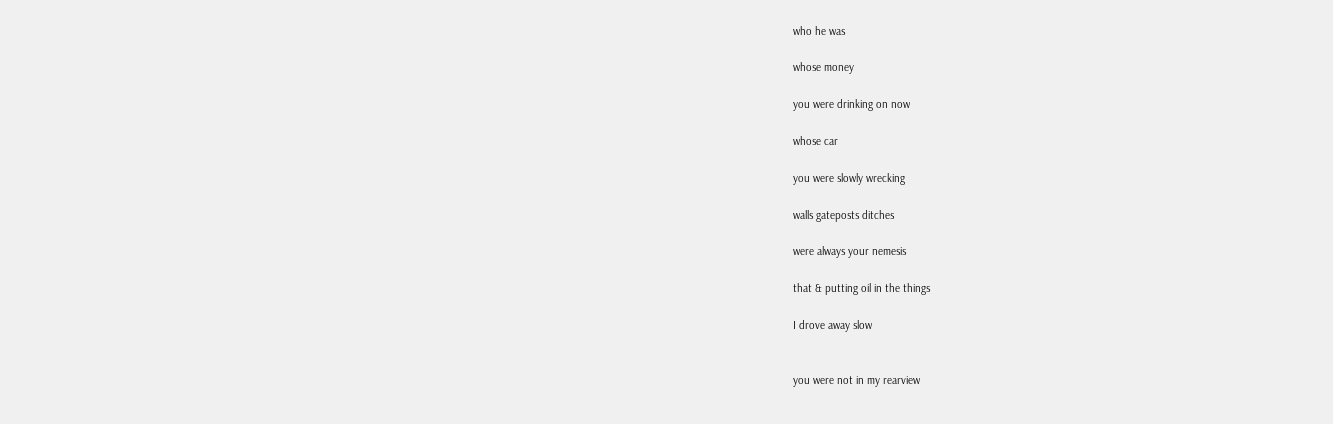who he was

whose money

you were drinking on now

whose car

you were slowly wrecking

walls gateposts ditches

were always your nemesis

that & putting oil in the things

I drove away slow


you were not in my rearview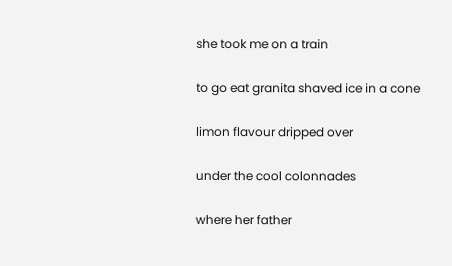she took me on a train

to go eat granita shaved ice in a cone

limon flavour dripped over

under the cool colonnades

where her father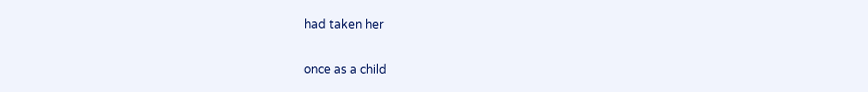had taken her

once as a child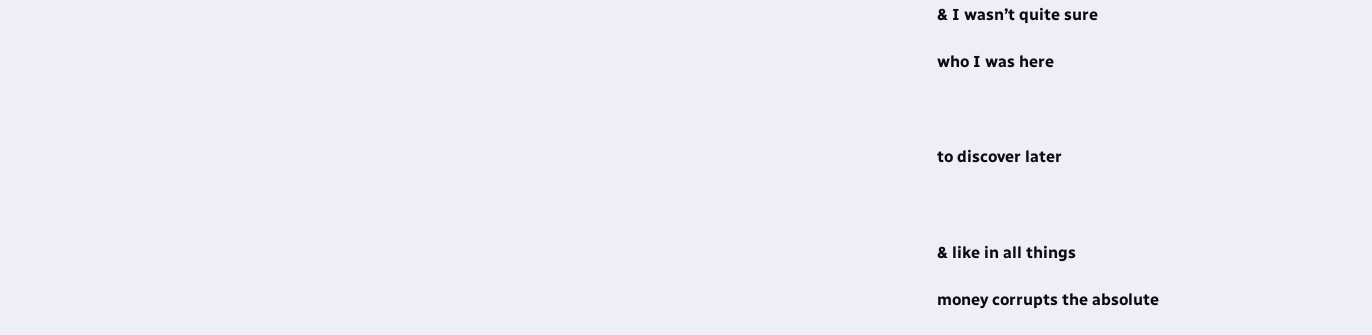& I wasn’t quite sure

who I was here



to discover later



& like in all things

money corrupts the absolute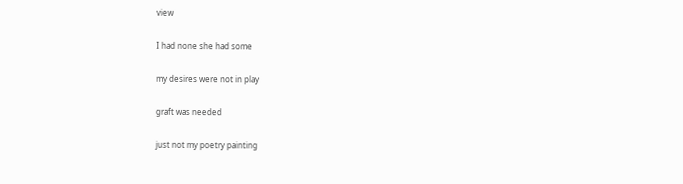view

I had none she had some

my desires were not in play

graft was needed

just not my poetry painting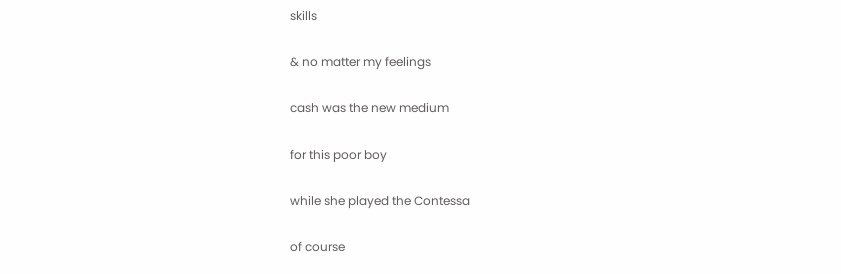skills

& no matter my feelings

cash was the new medium

for this poor boy

while she played the Contessa

of course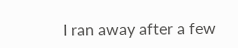I ran away after a few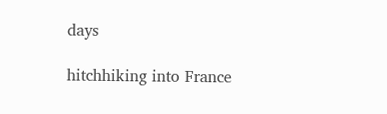days

hitchhiking into France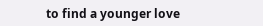to find a younger love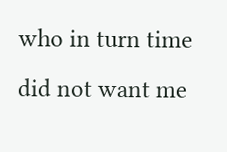who in turn time did not want me